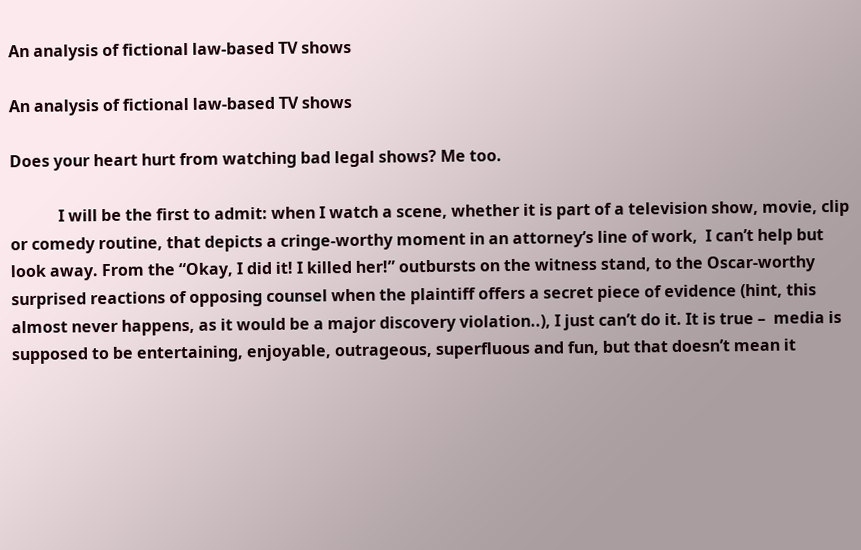An analysis of fictional law-based TV shows

An analysis of fictional law-based TV shows

Does your heart hurt from watching bad legal shows? Me too.

            I will be the first to admit: when I watch a scene, whether it is part of a television show, movie, clip or comedy routine, that depicts a cringe-worthy moment in an attorney’s line of work,  I can’t help but look away. From the “Okay, I did it! I killed her!” outbursts on the witness stand, to the Oscar-worthy surprised reactions of opposing counsel when the plaintiff offers a secret piece of evidence (hint, this almost never happens, as it would be a major discovery violation..), I just can’t do it. It is true –  media is supposed to be entertaining, enjoyable, outrageous, superfluous and fun, but that doesn’t mean it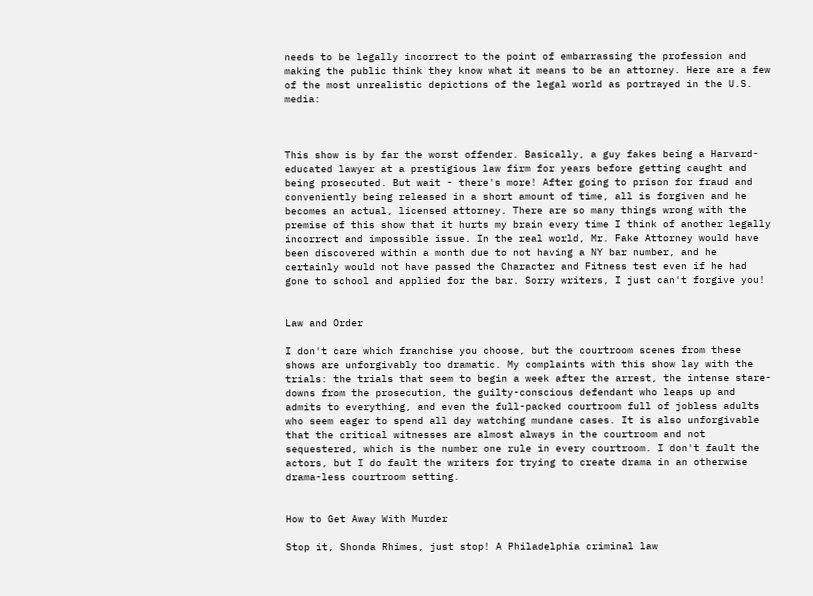needs to be legally incorrect to the point of embarrassing the profession and making the public think they know what it means to be an attorney. Here are a few of the most unrealistic depictions of the legal world as portrayed in the U.S. media:



This show is by far the worst offender. Basically, a guy fakes being a Harvard-educated lawyer at a prestigious law firm for years before getting caught and being prosecuted. But wait - there's more! After going to prison for fraud and conveniently being released in a short amount of time, all is forgiven and he becomes an actual, licensed attorney. There are so many things wrong with the premise of this show that it hurts my brain every time I think of another legally incorrect and impossible issue. In the real world, Mr. Fake Attorney would have been discovered within a month due to not having a NY bar number, and he certainly would not have passed the Character and Fitness test even if he had gone to school and applied for the bar. Sorry writers, I just can't forgive you!


Law and Order

I don't care which franchise you choose, but the courtroom scenes from these shows are unforgivably too dramatic. My complaints with this show lay with the trials: the trials that seem to begin a week after the arrest, the intense stare-downs from the prosecution, the guilty-conscious defendant who leaps up and admits to everything, and even the full-packed courtroom full of jobless adults who seem eager to spend all day watching mundane cases. It is also unforgivable that the critical witnesses are almost always in the courtroom and not sequestered, which is the number one rule in every courtroom. I don't fault the actors, but I do fault the writers for trying to create drama in an otherwise drama-less courtroom setting.


How to Get Away With Murder

Stop it, Shonda Rhimes, just stop! A Philadelphia criminal law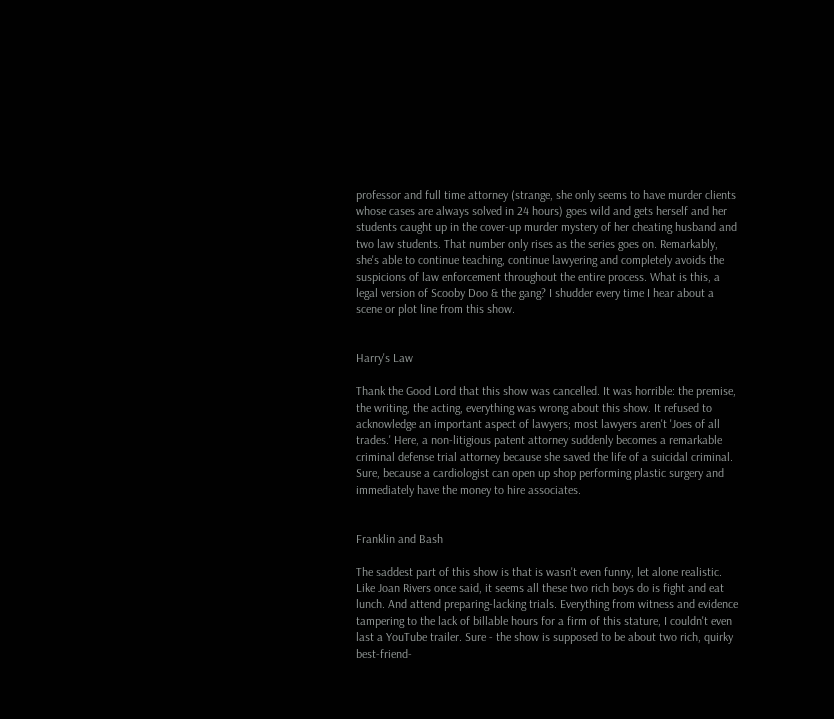professor and full time attorney (strange, she only seems to have murder clients whose cases are always solved in 24 hours) goes wild and gets herself and her students caught up in the cover-up murder mystery of her cheating husband and two law students. That number only rises as the series goes on. Remarkably, she's able to continue teaching, continue lawyering and completely avoids the suspicions of law enforcement throughout the entire process. What is this, a legal version of Scooby Doo & the gang? I shudder every time I hear about a scene or plot line from this show.


Harry's Law

Thank the Good Lord that this show was cancelled. It was horrible: the premise, the writing, the acting, everything was wrong about this show. It refused to acknowledge an important aspect of lawyers; most lawyers aren't 'Joes of all trades.' Here, a non-litigious patent attorney suddenly becomes a remarkable criminal defense trial attorney because she saved the life of a suicidal criminal. Sure, because a cardiologist can open up shop performing plastic surgery and immediately have the money to hire associates.


Franklin and Bash

The saddest part of this show is that is wasn't even funny, let alone realistic. Like Joan Rivers once said, it seems all these two rich boys do is fight and eat lunch. And attend preparing-lacking trials. Everything from witness and evidence tampering to the lack of billable hours for a firm of this stature, I couldn't even last a YouTube trailer. Sure - the show is supposed to be about two rich, quirky best-friend-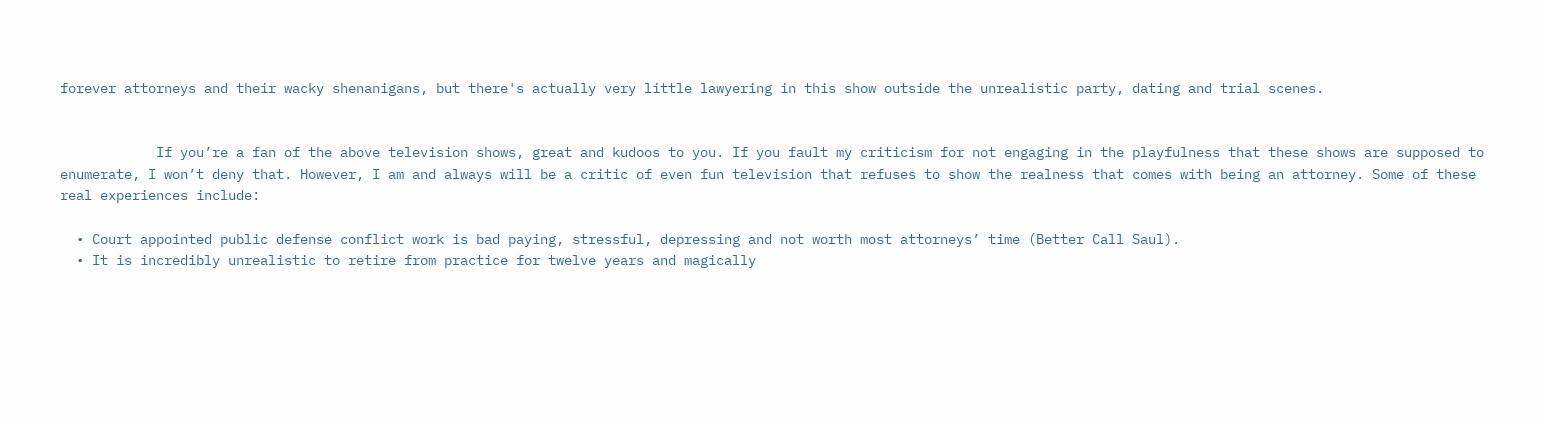forever attorneys and their wacky shenanigans, but there's actually very little lawyering in this show outside the unrealistic party, dating and trial scenes.


            If you’re a fan of the above television shows, great and kudoos to you. If you fault my criticism for not engaging in the playfulness that these shows are supposed to enumerate, I won’t deny that. However, I am and always will be a critic of even fun television that refuses to show the realness that comes with being an attorney. Some of these real experiences include:

  • Court appointed public defense conflict work is bad paying, stressful, depressing and not worth most attorneys’ time (Better Call Saul).
  • It is incredibly unrealistic to retire from practice for twelve years and magically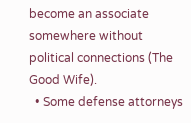become an associate somewhere without political connections (The Good Wife).
  • Some defense attorneys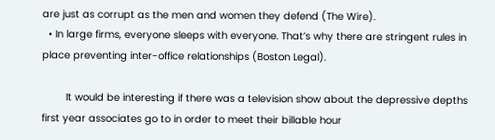are just as corrupt as the men and women they defend (The Wire).
  • In large firms, everyone sleeps with everyone. That’s why there are stringent rules in place preventing inter-office relationships (Boston Legal).

        It would be interesting if there was a television show about the depressive depths first year associates go to in order to meet their billable hour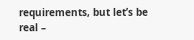requirements, but let’s be real –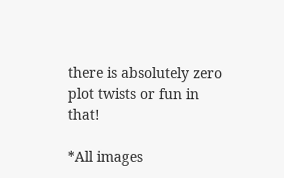there is absolutely zero plot twists or fun in that!

*All images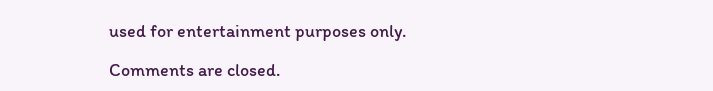used for entertainment purposes only.

Comments are closed.